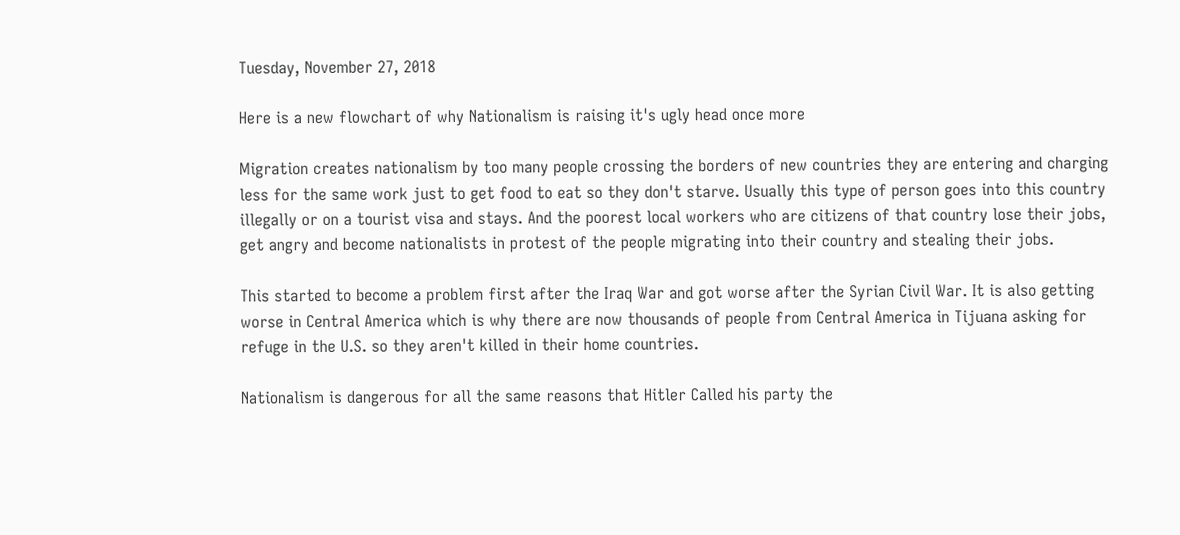Tuesday, November 27, 2018

Here is a new flowchart of why Nationalism is raising it's ugly head once more

Migration creates nationalism by too many people crossing the borders of new countries they are entering and charging less for the same work just to get food to eat so they don't starve. Usually this type of person goes into this country illegally or on a tourist visa and stays. And the poorest local workers who are citizens of that country lose their jobs, get angry and become nationalists in protest of the people migrating into their country and stealing their jobs.

This started to become a problem first after the Iraq War and got worse after the Syrian Civil War. It is also getting worse in Central America which is why there are now thousands of people from Central America in Tijuana asking for refuge in the U.S. so they aren't killed in their home countries.

Nationalism is dangerous for all the same reasons that Hitler Called his party the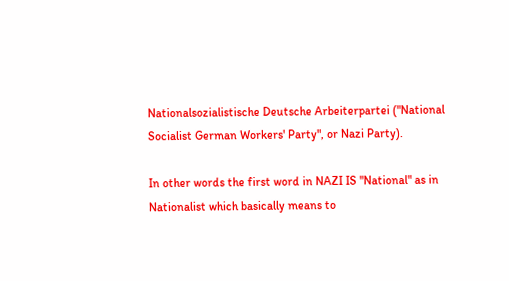Nationalsozialistische Deutsche Arbeiterpartei ("National Socialist German Workers' Party", or Nazi Party).

In other words the first word in NAZI IS "National" as in Nationalist which basically means to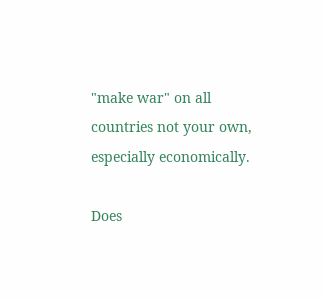"make war" on all countries not your own, especially economically.

Does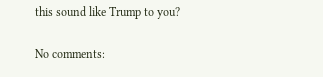this sound like Trump to you?

No comments: